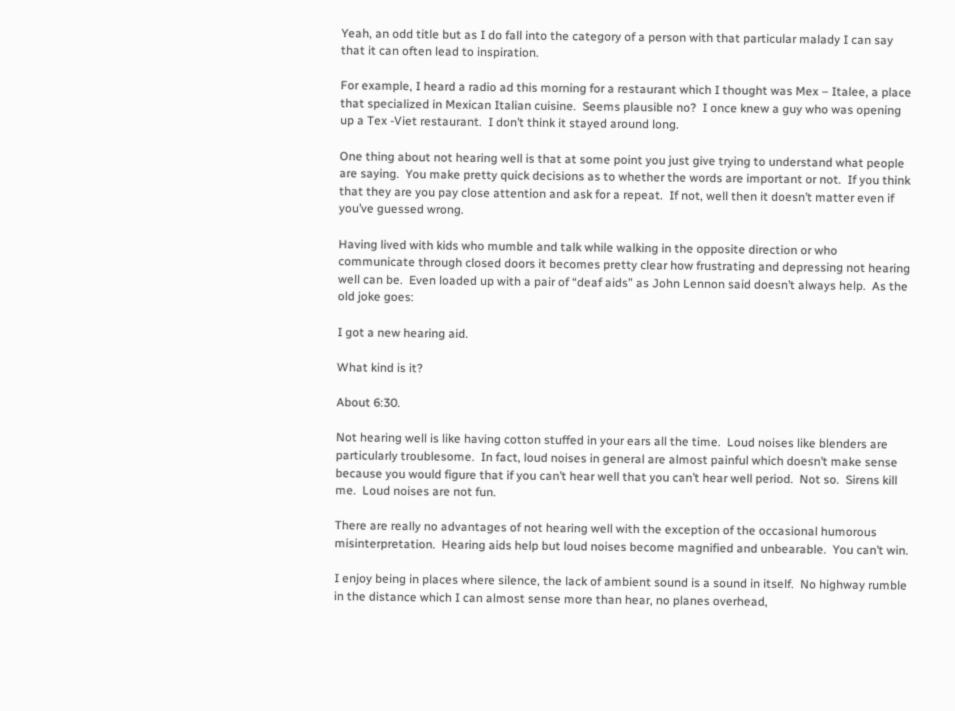Yeah, an odd title but as I do fall into the category of a person with that particular malady I can say that it can often lead to inspiration.

For example, I heard a radio ad this morning for a restaurant which I thought was Mex – Italee, a place that specialized in Mexican Italian cuisine.  Seems plausible no?  I once knew a guy who was opening up a Tex -Viet restaurant.  I don’t think it stayed around long.

One thing about not hearing well is that at some point you just give trying to understand what people are saying.  You make pretty quick decisions as to whether the words are important or not.  If you think that they are you pay close attention and ask for a repeat.  If not, well then it doesn’t matter even if you’ve guessed wrong.

Having lived with kids who mumble and talk while walking in the opposite direction or who communicate through closed doors it becomes pretty clear how frustrating and depressing not hearing well can be.  Even loaded up with a pair of “deaf aids” as John Lennon said doesn’t always help.  As the old joke goes:

I got a new hearing aid.

What kind is it?

About 6:30.

Not hearing well is like having cotton stuffed in your ears all the time.  Loud noises like blenders are particularly troublesome.  In fact, loud noises in general are almost painful which doesn’t make sense because you would figure that if you can’t hear well that you can’t hear well period.  Not so.  Sirens kill me.  Loud noises are not fun.

There are really no advantages of not hearing well with the exception of the occasional humorous misinterpretation.  Hearing aids help but loud noises become magnified and unbearable.  You can’t win.

I enjoy being in places where silence, the lack of ambient sound is a sound in itself.  No highway rumble in the distance which I can almost sense more than hear, no planes overhead,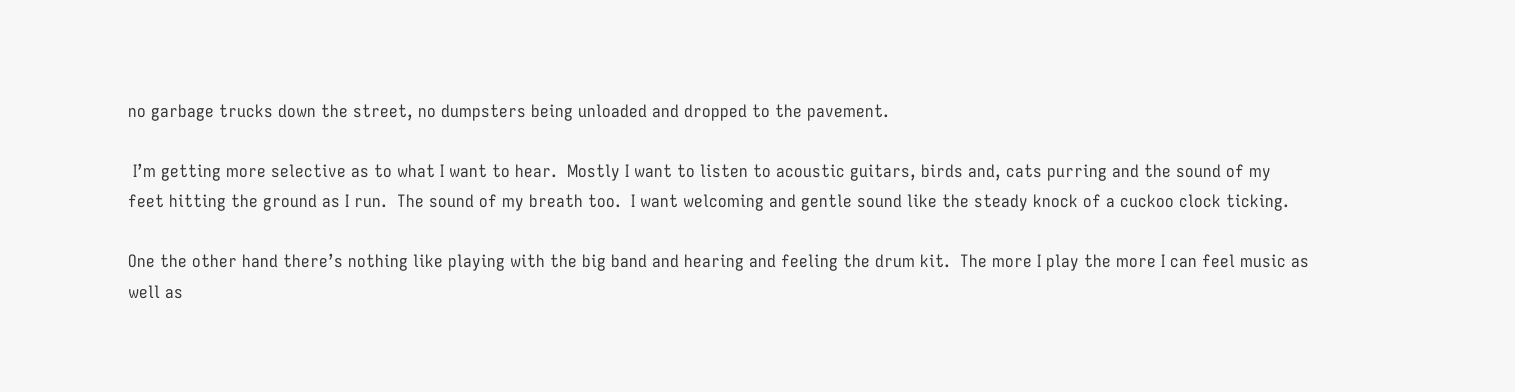no garbage trucks down the street, no dumpsters being unloaded and dropped to the pavement.

 I’m getting more selective as to what I want to hear.  Mostly I want to listen to acoustic guitars, birds and, cats purring and the sound of my feet hitting the ground as I run.  The sound of my breath too.  I want welcoming and gentle sound like the steady knock of a cuckoo clock ticking.

One the other hand there’s nothing like playing with the big band and hearing and feeling the drum kit.  The more I play the more I can feel music as well as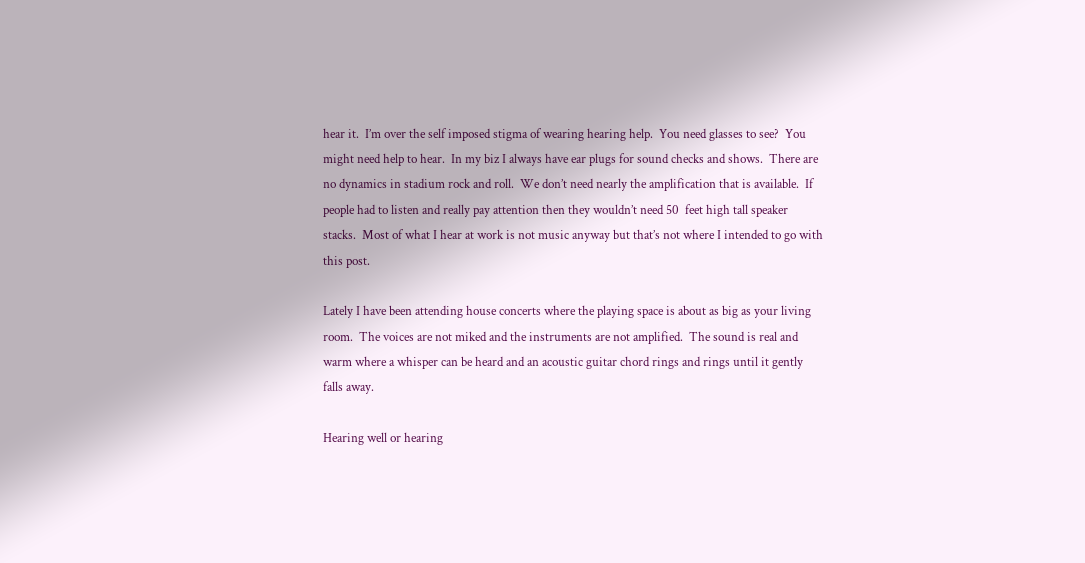hear it.  I’m over the self imposed stigma of wearing hearing help.  You need glasses to see?  You might need help to hear.  In my biz I always have ear plugs for sound checks and shows.  There are no dynamics in stadium rock and roll.  We don’t need nearly the amplification that is available.  If people had to listen and really pay attention then they wouldn’t need 50  feet high tall speaker stacks.  Most of what I hear at work is not music anyway but that’s not where I intended to go with this post.

Lately I have been attending house concerts where the playing space is about as big as your living room.  The voices are not miked and the instruments are not amplified.  The sound is real and warm where a whisper can be heard and an acoustic guitar chord rings and rings until it gently falls away.

Hearing well or hearing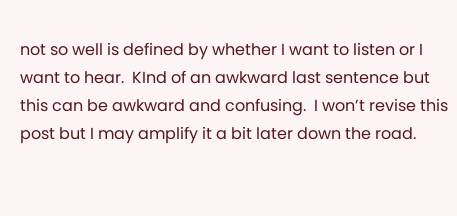not so well is defined by whether I want to listen or I want to hear.  KInd of an awkward last sentence but this can be awkward and confusing.  I won’t revise this post but I may amplify it a bit later down the road.